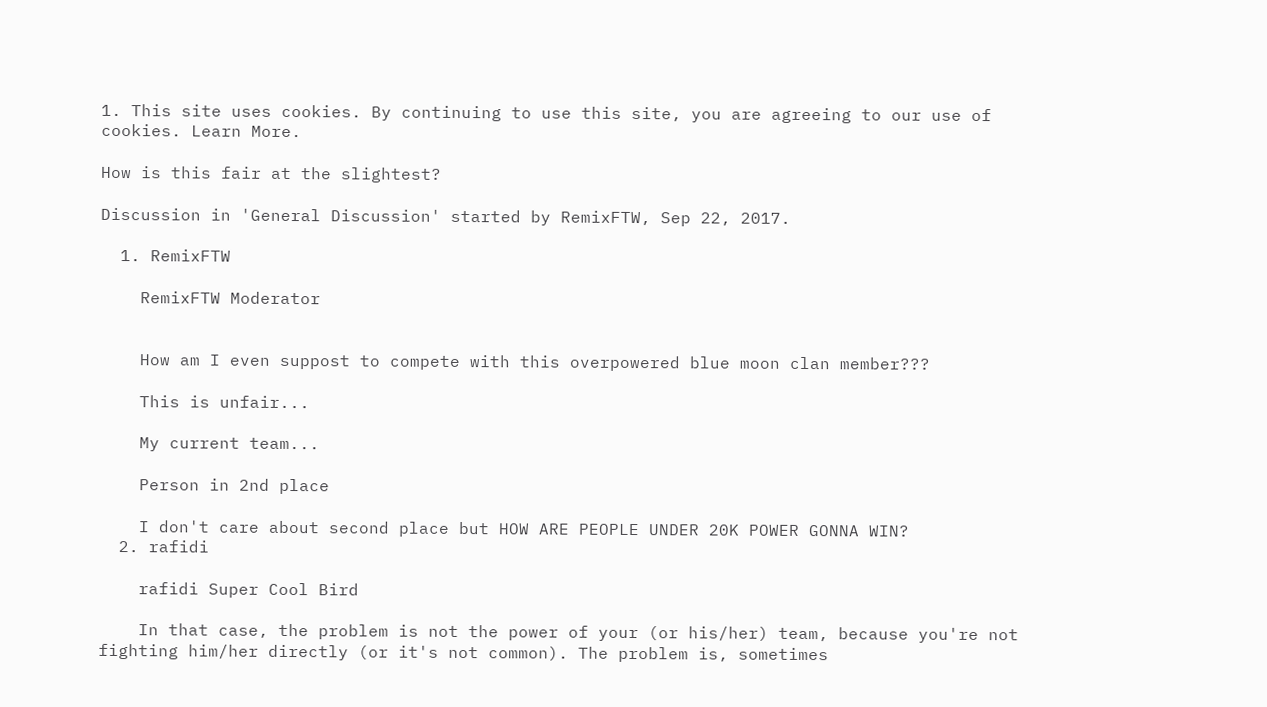1. This site uses cookies. By continuing to use this site, you are agreeing to our use of cookies. Learn More.

How is this fair at the slightest?

Discussion in 'General Discussion' started by RemixFTW, Sep 22, 2017.

  1. RemixFTW

    RemixFTW Moderator


    How am I even suppost to compete with this overpowered blue moon clan member???

    This is unfair...

    My current team...

    Person in 2nd place

    I don't care about second place but HOW ARE PEOPLE UNDER 20K POWER GONNA WIN?
  2. rafidi

    rafidi Super Cool Bird

    In that case, the problem is not the power of your (or his/her) team, because you're not fighting him/her directly (or it's not common). The problem is, sometimes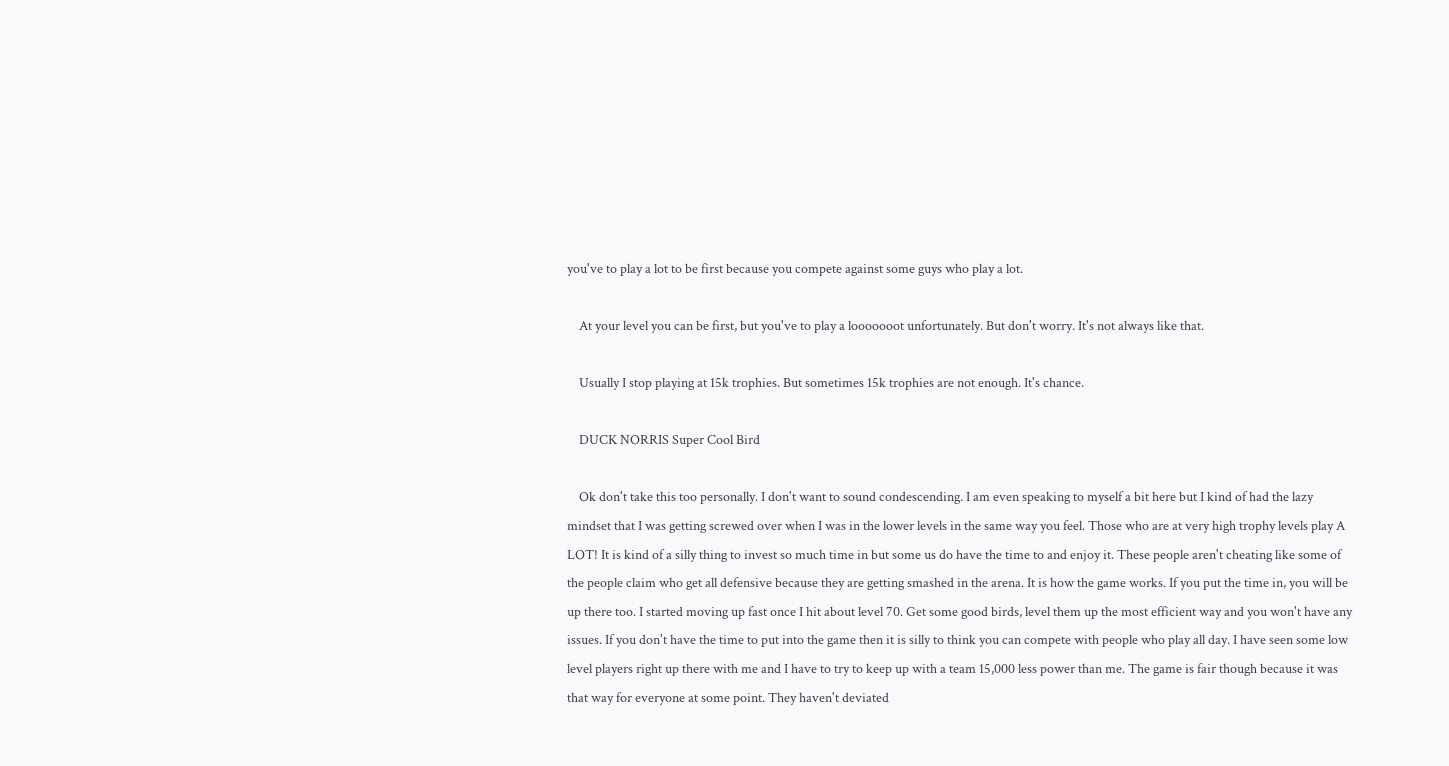you've to play a lot to be first because you compete against some guys who play a lot.

    At your level you can be first, but you've to play a looooooot unfortunately. But don't worry. It's not always like that.

    Usually I stop playing at 15k trophies. But sometimes 15k trophies are not enough. It's chance.

    DUCK NORRIS Super Cool Bird

    Ok don't take this too personally. I don't want to sound condescending. I am even speaking to myself a bit here but I kind of had the lazy mindset that I was getting screwed over when I was in the lower levels in the same way you feel. Those who are at very high trophy levels play A LOT! It is kind of a silly thing to invest so much time in but some us do have the time to and enjoy it. These people aren't cheating like some of the people claim who get all defensive because they are getting smashed in the arena. It is how the game works. If you put the time in, you will be up there too. I started moving up fast once I hit about level 70. Get some good birds, level them up the most efficient way and you won't have any issues. If you don't have the time to put into the game then it is silly to think you can compete with people who play all day. I have seen some low level players right up there with me and I have to try to keep up with a team 15,000 less power than me. The game is fair though because it was that way for everyone at some point. They haven't deviated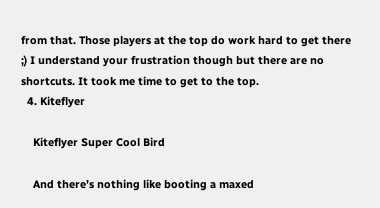from that. Those players at the top do work hard to get there ;) I understand your frustration though but there are no shortcuts. It took me time to get to the top.
  4. Kiteflyer

    Kiteflyer Super Cool Bird

    And there’s nothing like booting a maxed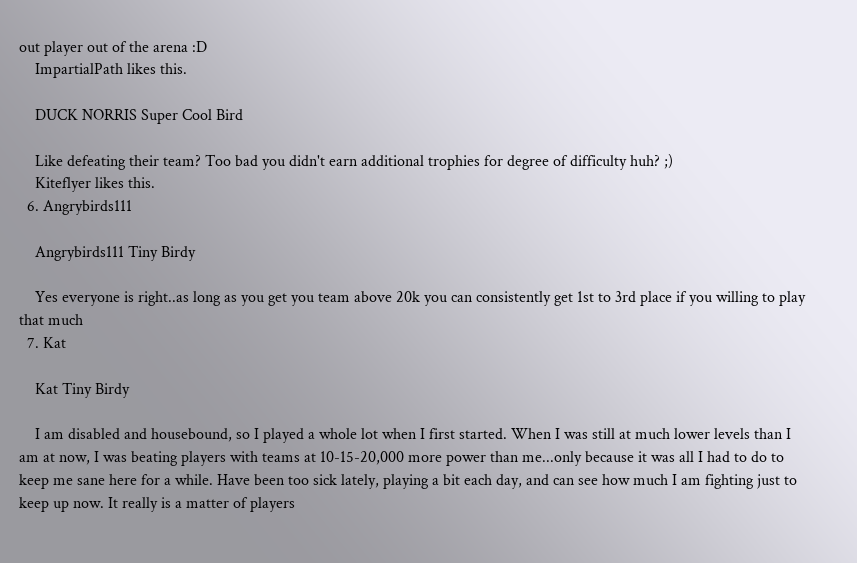out player out of the arena :D
    ImpartialPath likes this.

    DUCK NORRIS Super Cool Bird

    Like defeating their team? Too bad you didn't earn additional trophies for degree of difficulty huh? ;)
    Kiteflyer likes this.
  6. Angrybirds111

    Angrybirds111 Tiny Birdy

    Yes everyone is right..as long as you get you team above 20k you can consistently get 1st to 3rd place if you willing to play that much
  7. Kat

    Kat Tiny Birdy

    I am disabled and housebound, so I played a whole lot when I first started. When I was still at much lower levels than I am at now, I was beating players with teams at 10-15-20,000 more power than me...only because it was all I had to do to keep me sane here for a while. Have been too sick lately, playing a bit each day, and can see how much I am fighting just to keep up now. It really is a matter of players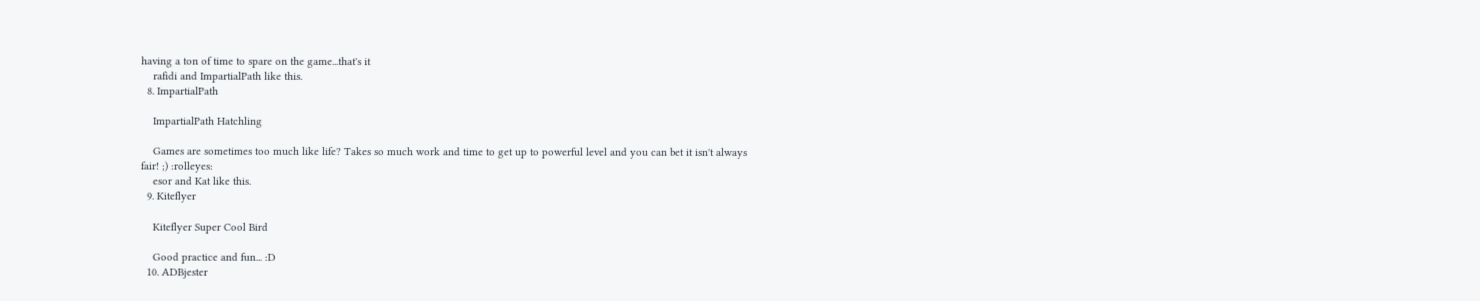having a ton of time to spare on the game...that's it
    rafidi and ImpartialPath like this.
  8. ImpartialPath

    ImpartialPath Hatchling

    Games are sometimes too much like life? Takes so much work and time to get up to powerful level and you can bet it isn't always fair! ;) :rolleyes:
    esor and Kat like this.
  9. Kiteflyer

    Kiteflyer Super Cool Bird

    Good practice and fun... :D
  10. ADBjester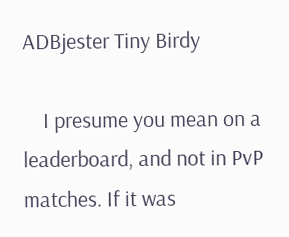ADBjester Tiny Birdy

    I presume you mean on a leaderboard, and not in PvP matches. If it was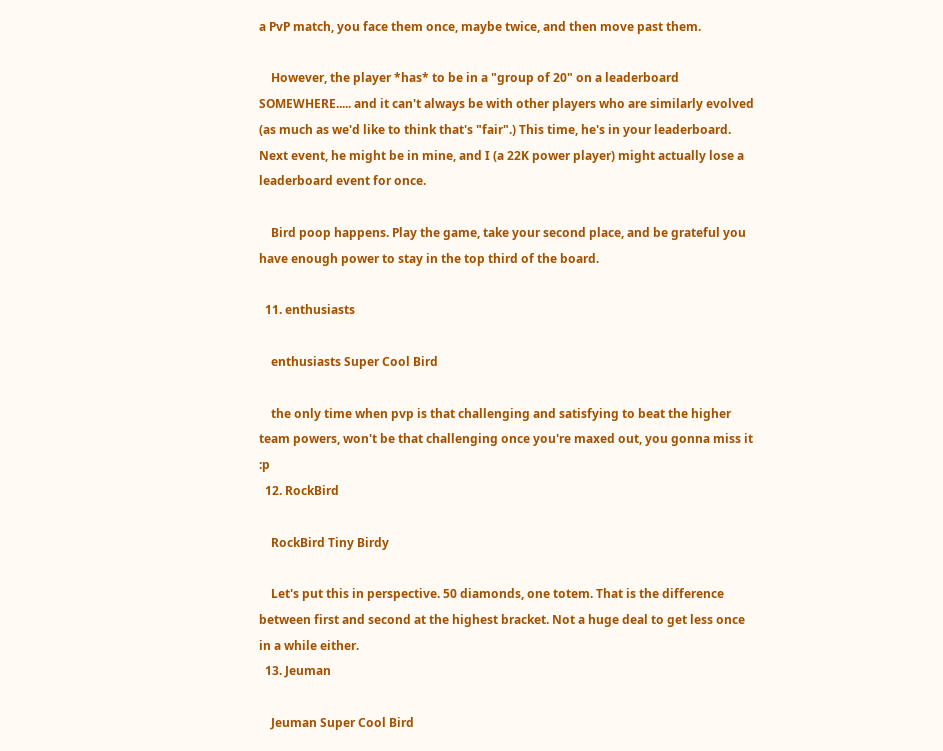a PvP match, you face them once, maybe twice, and then move past them.

    However, the player *has* to be in a "group of 20" on a leaderboard SOMEWHERE..... and it can't always be with other players who are similarly evolved (as much as we'd like to think that's "fair".) This time, he's in your leaderboard. Next event, he might be in mine, and I (a 22K power player) might actually lose a leaderboard event for once.

    Bird poop happens. Play the game, take your second place, and be grateful you have enough power to stay in the top third of the board.

  11. enthusiasts

    enthusiasts Super Cool Bird

    the only time when pvp is that challenging and satisfying to beat the higher team powers, won't be that challenging once you're maxed out, you gonna miss it :p
  12. RockBird

    RockBird Tiny Birdy

    Let's put this in perspective. 50 diamonds, one totem. That is the difference between first and second at the highest bracket. Not a huge deal to get less once in a while either.
  13. Jeuman

    Jeuman Super Cool Bird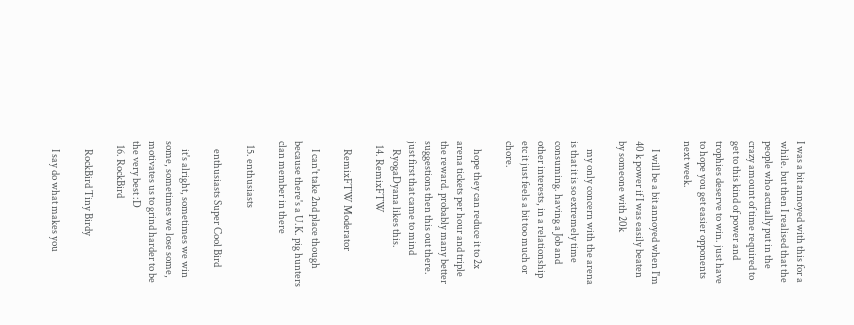I was a bit annoyed with this for a while. but then I realised that the people who actually put in the crazy amount of time required to get to this kind of power and trophies deserve to win. just have to hope you get easier opponents next week.

    I will be a bit annoyed when I'm 40 k power if I was easily beaten by someone with 20k

    my only concern with the arena is that it is so extremely time consuming. having a Job and other interests, in a relationship etc it just feels a bit too much or chore.

    hope they can reduce it to 2x arena tickets per hour and triple the reward. probably many better suggestions then this out there. just first that came to mind
    RyogaDyana likes this.
  14. RemixFTW

    RemixFTW Moderator

    I can't take 2nd place though because there's a U.K. pig hunters clan member in there

  15. enthusiasts

    enthusiasts Super Cool Bird

    it's alright, sometimes we win some, sometimes we lose some, motivates us to grind harder to be the very best :D
  16. RockBird

    RockBird Tiny Birdy

    I say do what makes you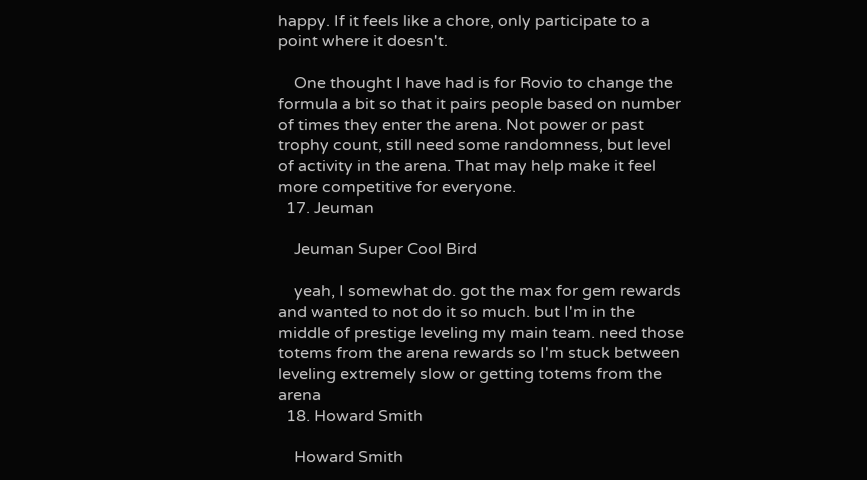happy. If it feels like a chore, only participate to a point where it doesn't.

    One thought I have had is for Rovio to change the formula a bit so that it pairs people based on number of times they enter the arena. Not power or past trophy count, still need some randomness, but level of activity in the arena. That may help make it feel more competitive for everyone.
  17. Jeuman

    Jeuman Super Cool Bird

    yeah, I somewhat do. got the max for gem rewards and wanted to not do it so much. but I'm in the middle of prestige leveling my main team. need those totems from the arena rewards so I'm stuck between leveling extremely slow or getting totems from the arena
  18. Howard Smith

    Howard Smith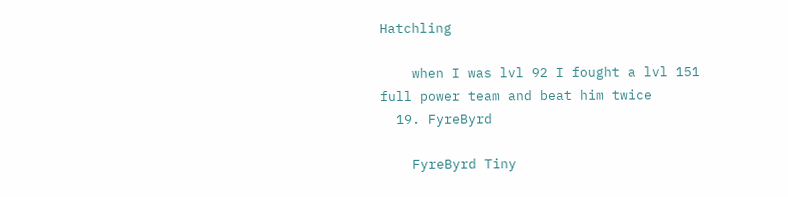Hatchling

    when I was lvl 92 I fought a lvl 151 full power team and beat him twice
  19. FyreByrd

    FyreByrd Tiny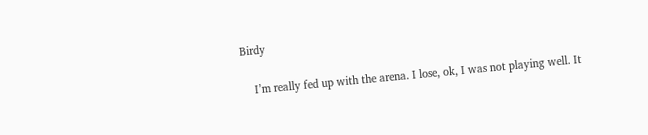Birdy

    I’m really fed up with the arena. I lose, ok, I was not playing well. It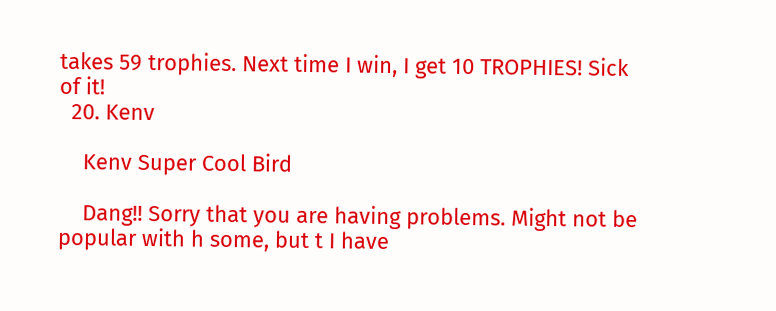takes 59 trophies. Next time I win, I get 10 TROPHIES! Sick of it!
  20. Kenv

    Kenv Super Cool Bird

    Dang!! Sorry that you are having problems. Might not be popular with h some, but t I have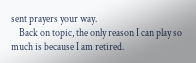sent prayers your way.
    Back on topic, the only reason I can play so much is because I am retired.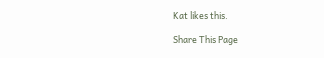Kat likes this.

Share This Page